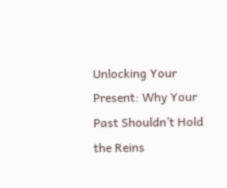Unlocking Your Present: Why Your Past Shouldn’t Hold the Reins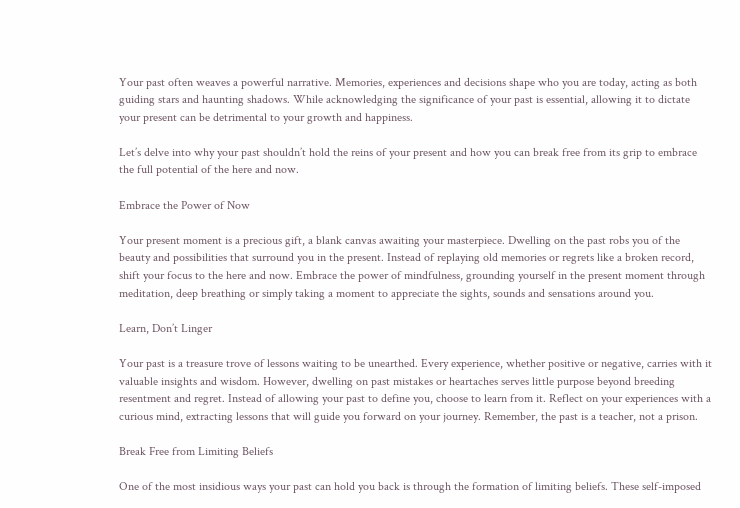Your past often weaves a powerful narrative. Memories, experiences and decisions shape who you are today, acting as both guiding stars and haunting shadows. While acknowledging the significance of your past is essential, allowing it to dictate your present can be detrimental to your growth and happiness.

Let’s delve into why your past shouldn’t hold the reins of your present and how you can break free from its grip to embrace the full potential of the here and now.

Embrace the Power of Now

Your present moment is a precious gift, a blank canvas awaiting your masterpiece. Dwelling on the past robs you of the beauty and possibilities that surround you in the present. Instead of replaying old memories or regrets like a broken record, shift your focus to the here and now. Embrace the power of mindfulness, grounding yourself in the present moment through meditation, deep breathing or simply taking a moment to appreciate the sights, sounds and sensations around you.

Learn, Don’t Linger

Your past is a treasure trove of lessons waiting to be unearthed. Every experience, whether positive or negative, carries with it valuable insights and wisdom. However, dwelling on past mistakes or heartaches serves little purpose beyond breeding resentment and regret. Instead of allowing your past to define you, choose to learn from it. Reflect on your experiences with a curious mind, extracting lessons that will guide you forward on your journey. Remember, the past is a teacher, not a prison.

Break Free from Limiting Beliefs

One of the most insidious ways your past can hold you back is through the formation of limiting beliefs. These self-imposed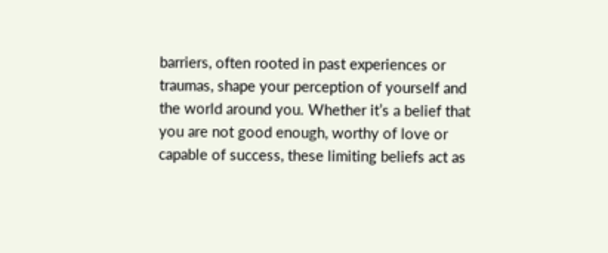barriers, often rooted in past experiences or traumas, shape your perception of yourself and the world around you. Whether it’s a belief that you are not good enough, worthy of love or capable of success, these limiting beliefs act as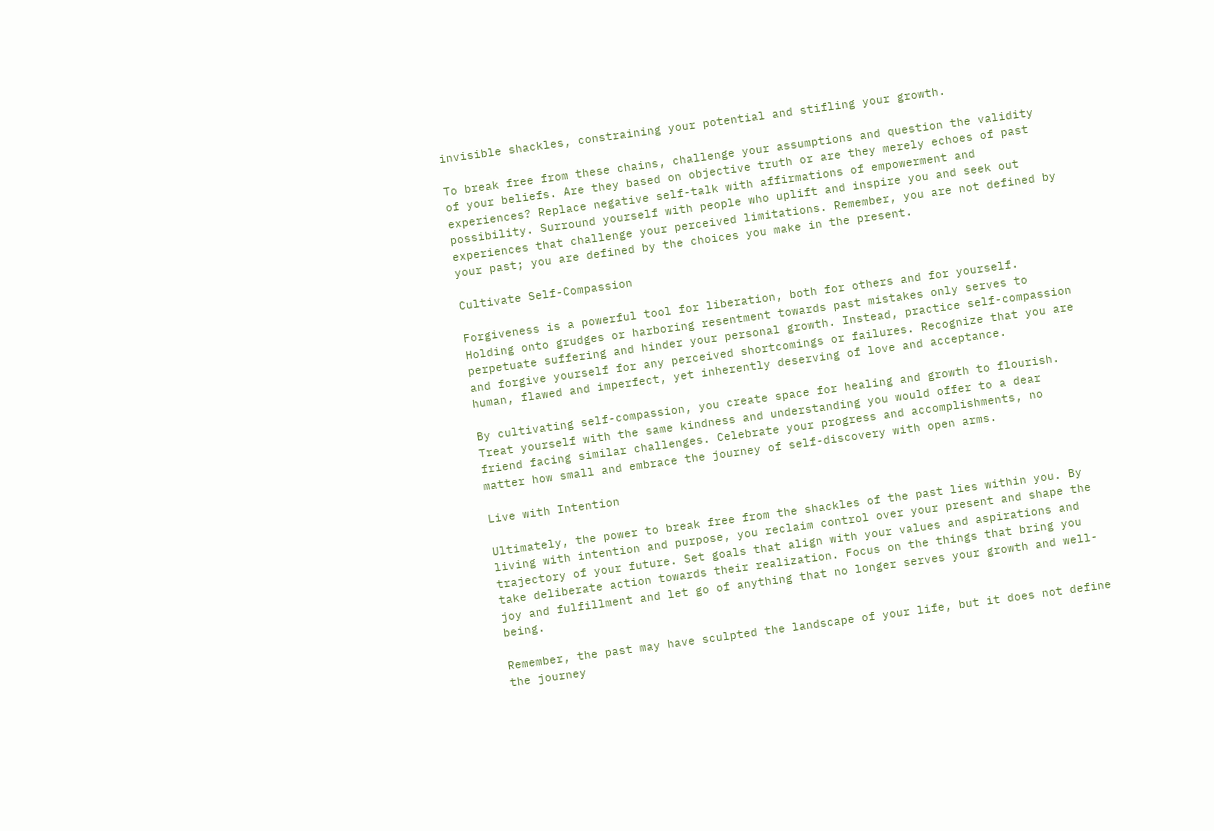invisible shackles, constraining your potential and stifling your growth.

To break free from these chains, challenge your assumptions and question the validity of your beliefs. Are they based on objective truth or are they merely echoes of past experiences? Replace negative self-talk with affirmations of empowerment and possibility. Surround yourself with people who uplift and inspire you and seek out experiences that challenge your perceived limitations. Remember, you are not defined by your past; you are defined by the choices you make in the present.

Cultivate Self-Compassion

Forgiveness is a powerful tool for liberation, both for others and for yourself. Holding onto grudges or harboring resentment towards past mistakes only serves to perpetuate suffering and hinder your personal growth. Instead, practice self-compassion and forgive yourself for any perceived shortcomings or failures. Recognize that you are human, flawed and imperfect, yet inherently deserving of love and acceptance.

By cultivating self-compassion, you create space for healing and growth to flourish. Treat yourself with the same kindness and understanding you would offer to a dear friend facing similar challenges. Celebrate your progress and accomplishments, no matter how small and embrace the journey of self-discovery with open arms.

Live with Intention

Ultimately, the power to break free from the shackles of the past lies within you. By living with intention and purpose, you reclaim control over your present and shape the trajectory of your future. Set goals that align with your values and aspirations and take deliberate action towards their realization. Focus on the things that bring you joy and fulfillment and let go of anything that no longer serves your growth and well-being.

Remember, the past may have sculpted the landscape of your life, but it does not define the journey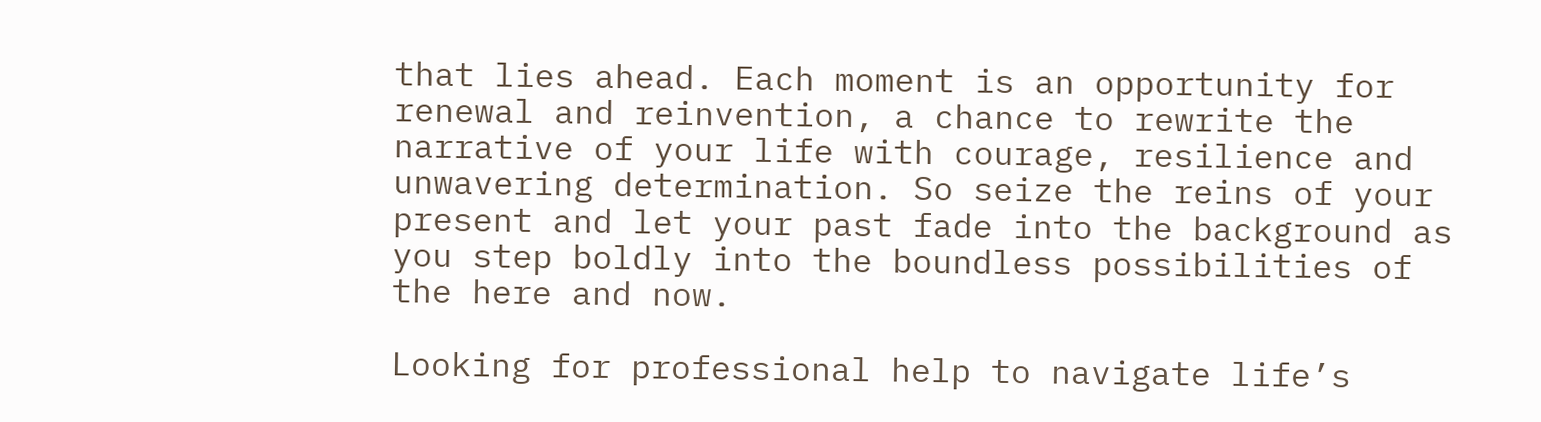that lies ahead. Each moment is an opportunity for renewal and reinvention, a chance to rewrite the narrative of your life with courage, resilience and unwavering determination. So seize the reins of your present and let your past fade into the background as you step boldly into the boundless possibilities of the here and now.

Looking for professional help to navigate life’s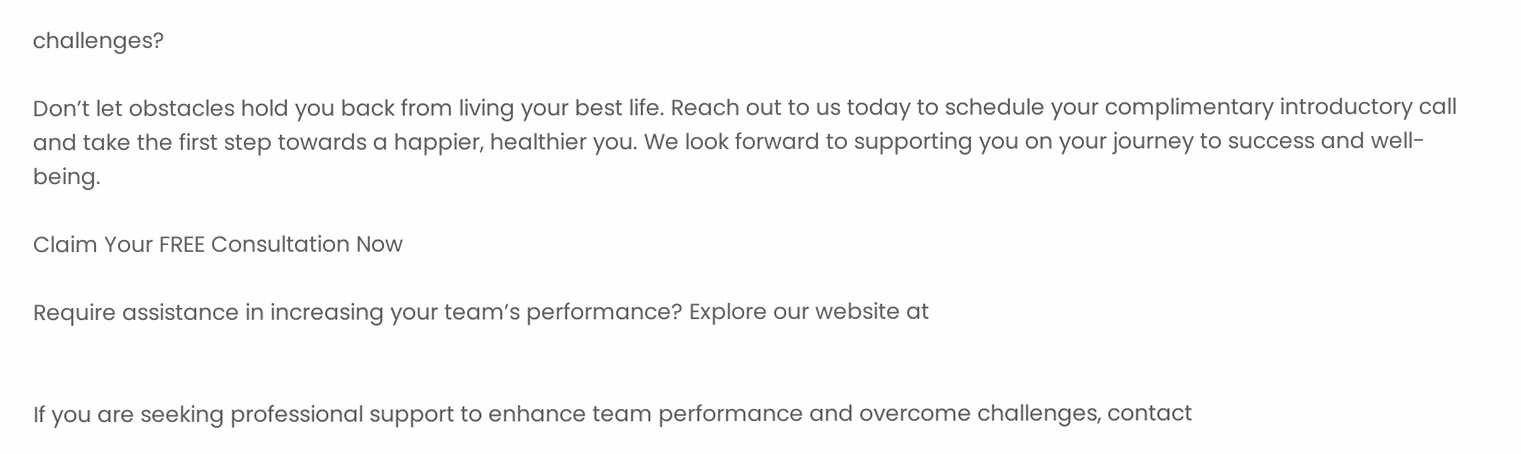challenges?

Don’t let obstacles hold you back from living your best life. Reach out to us today to schedule your complimentary introductory call and take the first step towards a happier, healthier you. We look forward to supporting you on your journey to success and well-being.

Claim Your FREE Consultation Now

Require assistance in increasing your team’s performance? Explore our website at


If you are seeking professional support to enhance team performance and overcome challenges, contact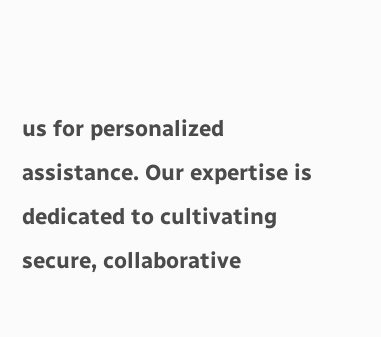us for personalized assistance. Our expertise is dedicated to cultivating secure, collaborative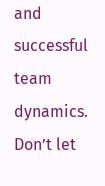and successful team dynamics. Don’t let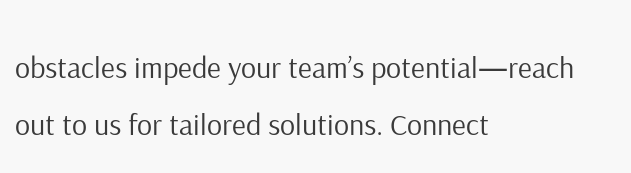obstacles impede your team’s potential—reach out to us for tailored solutions. Connect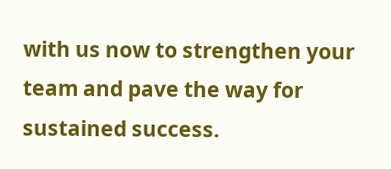with us now to strengthen your team and pave the way for sustained success.